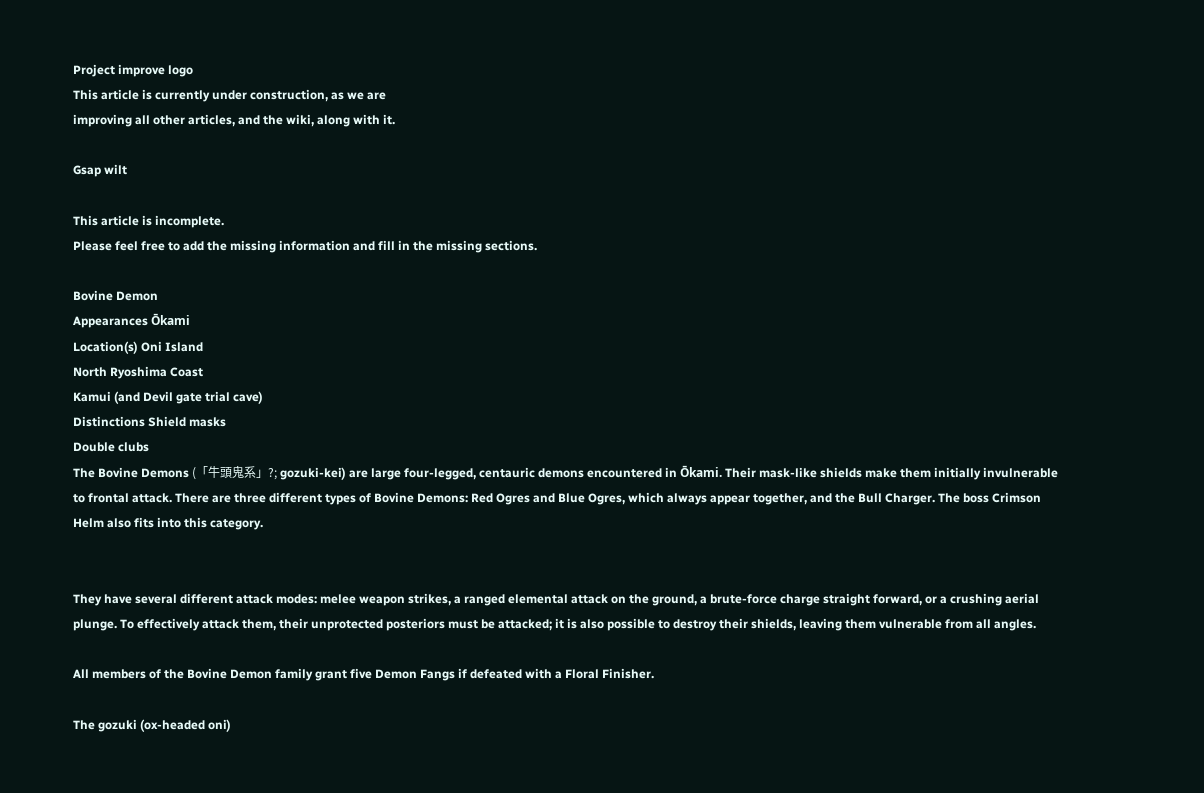Project improve logo
This article is currently under construction, as we are
improving all other articles, and the wiki, along with it.

Gsap wilt

This article is incomplete.
Please feel free to add the missing information and fill in the missing sections.

Bovine Demon
Appearances Ōkami
Location(s) Oni Island
North Ryoshima Coast
Kamui (and Devil gate trial cave)
Distinctions Shield masks
Double clubs
The Bovine Demons (「牛頭鬼系」?; gozuki-kei) are large four-legged, centauric demons encountered in Ōkami. Their mask-like shields make them initially invulnerable to frontal attack. There are three different types of Bovine Demons: Red Ogres and Blue Ogres, which always appear together, and the Bull Charger. The boss Crimson Helm also fits into this category.


They have several different attack modes: melee weapon strikes, a ranged elemental attack on the ground, a brute-force charge straight forward, or a crushing aerial plunge. To effectively attack them, their unprotected posteriors must be attacked; it is also possible to destroy their shields, leaving them vulnerable from all angles.

All members of the Bovine Demon family grant five Demon Fangs if defeated with a Floral Finisher.

The gozuki (ox-headed oni)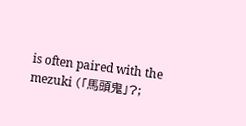is often paired with the mezuki (「馬頭鬼」?;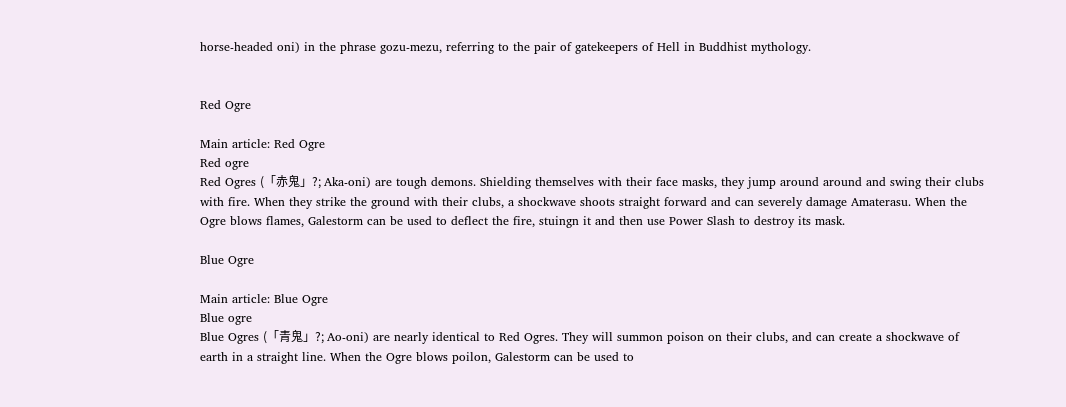horse-headed oni) in the phrase gozu-mezu, referring to the pair of gatekeepers of Hell in Buddhist mythology.


Red Ogre

Main article: Red Ogre
Red ogre
Red Ogres (「赤鬼」?; Aka-oni) are tough demons. Shielding themselves with their face masks, they jump around around and swing their clubs with fire. When they strike the ground with their clubs, a shockwave shoots straight forward and can severely damage Amaterasu. When the Ogre blows flames, Galestorm can be used to deflect the fire, stuingn it and then use Power Slash to destroy its mask.

Blue Ogre

Main article: Blue Ogre
Blue ogre
Blue Ogres (「青鬼」?; Ao-oni) are nearly identical to Red Ogres. They will summon poison on their clubs, and can create a shockwave of earth in a straight line. When the Ogre blows poilon, Galestorm can be used to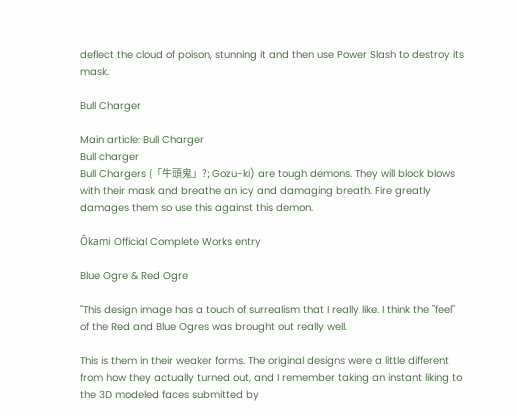deflect the cloud of poison, stunning it and then use Power Slash to destroy its mask.

Bull Charger

Main article: Bull Charger
Bull charger
Bull Chargers (「牛頭鬼」?; Gozu-ki) are tough demons. They will block blows with their mask and breathe an icy and damaging breath. Fire greatly damages them so use this against this demon.

Ōkami Official Complete Works entry

Blue Ogre & Red Ogre

"This design image has a touch of surrealism that I really like. I think the "feel" of the Red and Blue Ogres was brought out really well.

This is them in their weaker forms. The original designs were a little different from how they actually turned out, and I remember taking an instant liking to the 3D modeled faces submitted by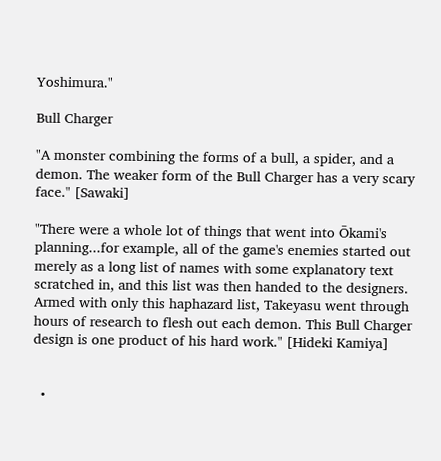Yoshimura."

Bull Charger

"A monster combining the forms of a bull, a spider, and a demon. The weaker form of the Bull Charger has a very scary face." [Sawaki]

"There were a whole lot of things that went into Ōkami's planning...for example, all of the game's enemies started out merely as a long list of names with some explanatory text scratched in, and this list was then handed to the designers. Armed with only this haphazard list, Takeyasu went through hours of research to flesh out each demon. This Bull Charger design is one product of his hard work." [Hideki Kamiya]


  •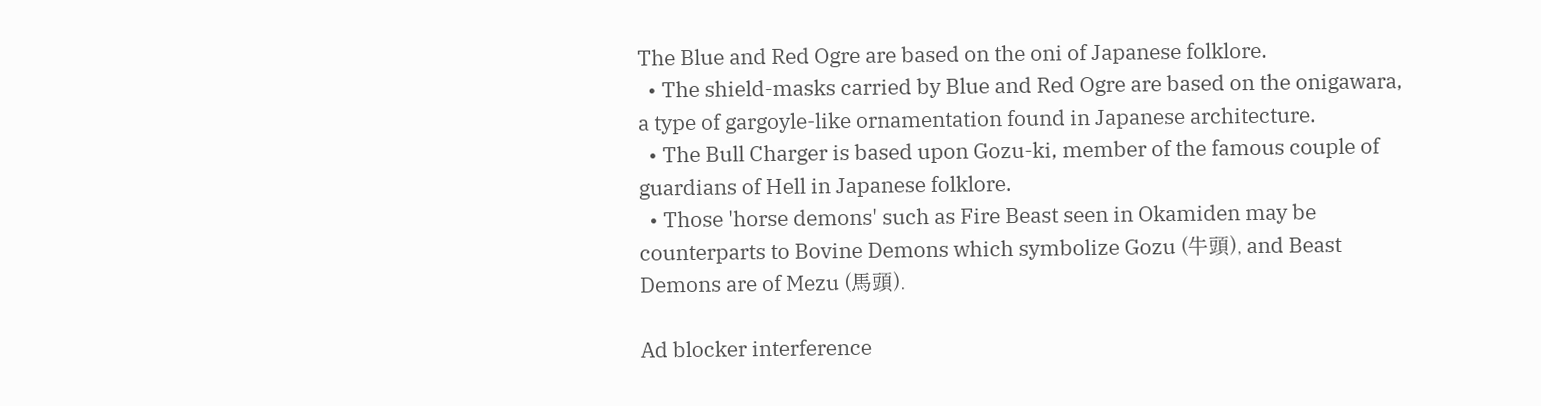The Blue and Red Ogre are based on the oni of Japanese folklore.
  • The shield-masks carried by Blue and Red Ogre are based on the onigawara, a type of gargoyle-like ornamentation found in Japanese architecture.
  • The Bull Charger is based upon Gozu-ki, member of the famous couple of guardians of Hell in Japanese folklore.
  • Those 'horse demons' such as Fire Beast seen in Okamiden may be counterparts to Bovine Demons which symbolize Gozu (牛頭), and Beast Demons are of Mezu (馬頭).

Ad blocker interference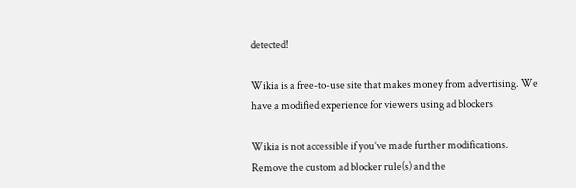detected!

Wikia is a free-to-use site that makes money from advertising. We have a modified experience for viewers using ad blockers

Wikia is not accessible if you’ve made further modifications. Remove the custom ad blocker rule(s) and the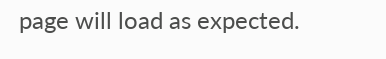page will load as expected.